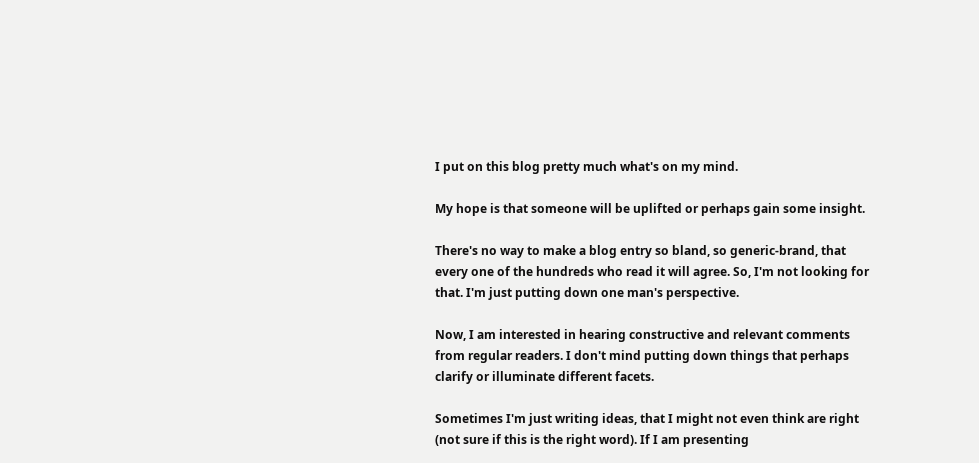I put on this blog pretty much what's on my mind.

My hope is that someone will be uplifted or perhaps gain some insight.

There's no way to make a blog entry so bland, so generic-brand, that every one of the hundreds who read it will agree. So, I'm not looking for that. I'm just putting down one man's perspective.

Now, I am interested in hearing constructive and relevant comments from regular readers. I don't mind putting down things that perhaps clarify or illuminate different facets.

Sometimes I'm just writing ideas, that I might not even think are right (not sure if this is the right word). If I am presenting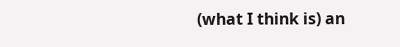(what I think is) an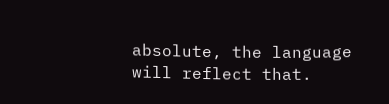absolute, the language will reflect that.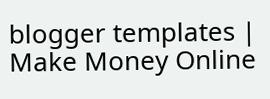blogger templates | Make Money Online